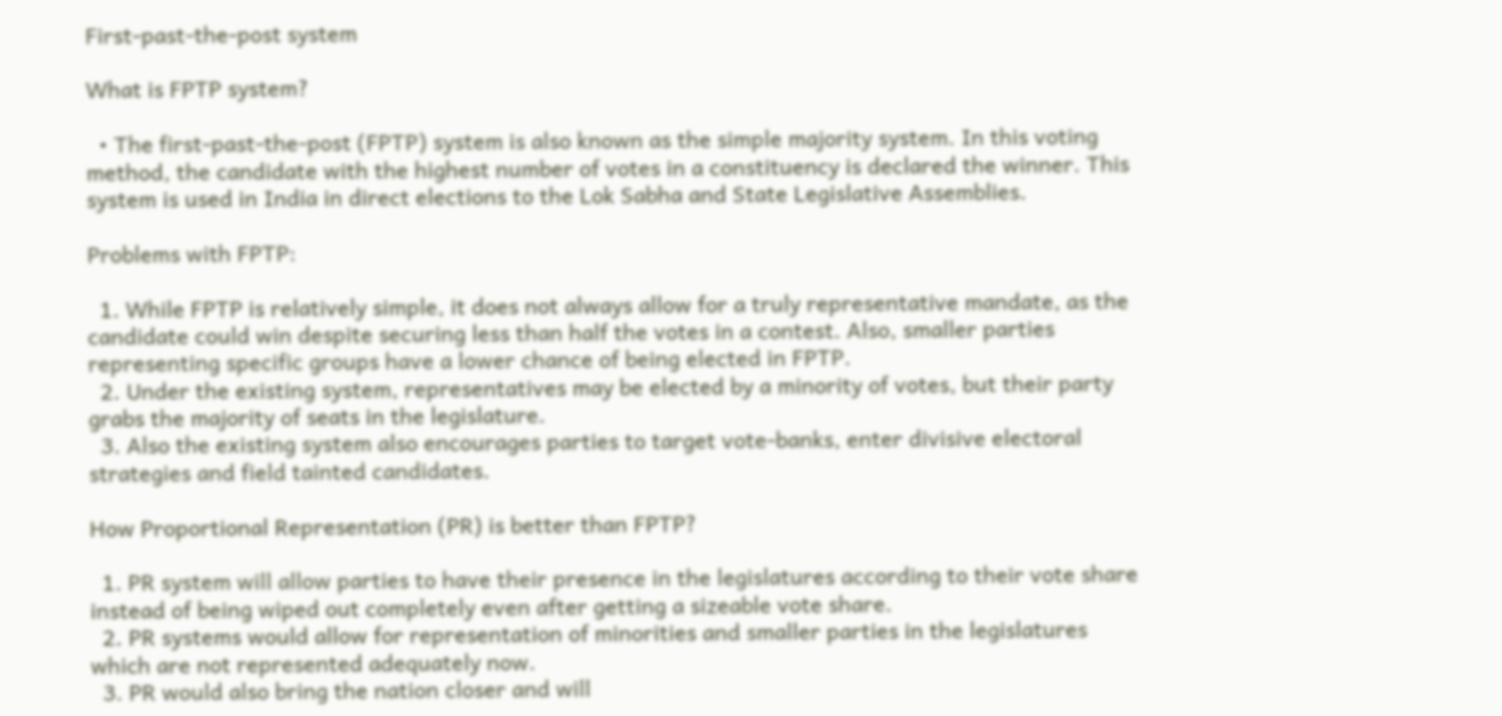First-past-the-post system

What is FPTP system?

  • The first-past-the-post (FPTP) system is also known as the simple majority system. In this voting method, the candidate with the highest number of votes in a constituency is declared the winner. This system is used in India in direct elections to the Lok Sabha and State Legislative Assemblies.

Problems with FPTP:

  1. While FPTP is relatively simple, it does not always allow for a truly representative mandate, as the candidate could win despite securing less than half the votes in a contest. Also, smaller parties representing specific groups have a lower chance of being elected in FPTP.
  2. Under the existing system, representatives may be elected by a minority of votes, but their party grabs the majority of seats in the legislature.
  3. Also the existing system also encourages parties to target vote-banks, enter divisive electoral strategies and field tainted candidates.

How Proportional Representation (PR) is better than FPTP?

  1. PR system will allow parties to have their presence in the legislatures according to their vote share instead of being wiped out completely even after getting a sizeable vote share.
  2. PR systems would allow for representation of minorities and smaller parties in the legislatures which are not represented adequately now.
  3. PR would also bring the nation closer and will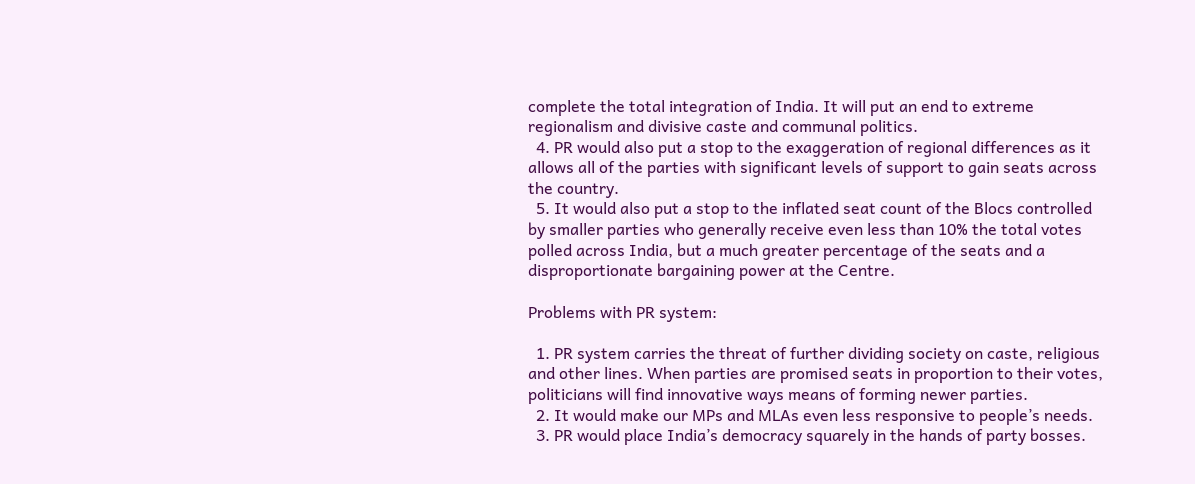complete the total integration of India. It will put an end to extreme regionalism and divisive caste and communal politics.
  4. PR would also put a stop to the exaggeration of regional differences as it allows all of the parties with significant levels of support to gain seats across the country.
  5. It would also put a stop to the inflated seat count of the Blocs controlled by smaller parties who generally receive even less than 10% the total votes polled across India, but a much greater percentage of the seats and a disproportionate bargaining power at the Centre.

Problems with PR system:

  1. PR system carries the threat of further dividing society on caste, religious and other lines. When parties are promised seats in proportion to their votes, politicians will find innovative ways means of forming newer parties.
  2. It would make our MPs and MLAs even less responsive to people’s needs.
  3. PR would place India’s democracy squarely in the hands of party bosses.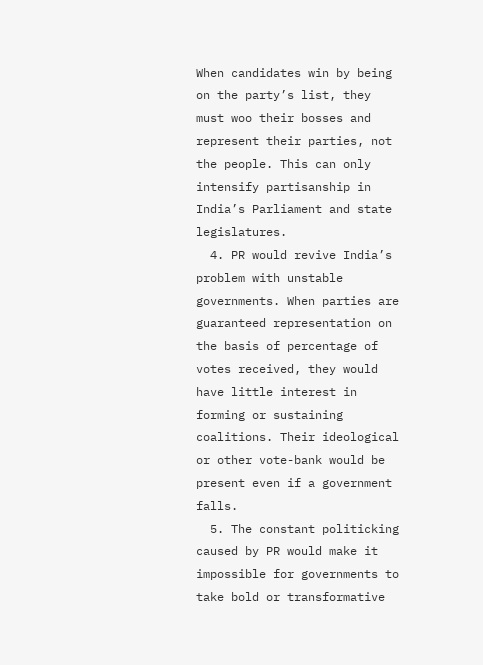When candidates win by being on the party’s list, they must woo their bosses and represent their parties, not the people. This can only intensify partisanship in India’s Parliament and state legislatures.
  4. PR would revive India’s problem with unstable governments. When parties are guaranteed representation on the basis of percentage of votes received, they would have little interest in forming or sustaining coalitions. Their ideological or other vote-bank would be present even if a government falls.
  5. The constant politicking caused by PR would make it impossible for governments to take bold or transformative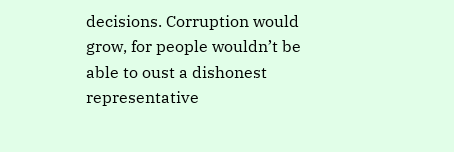decisions. Corruption would grow, for people wouldn’t be able to oust a dishonest representative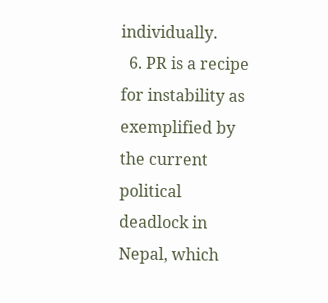individually.
  6. PR is a recipe for instability as exemplified by the current political deadlock in Nepal, which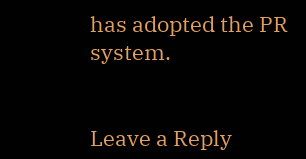has adopted the PR system.


Leave a Reply